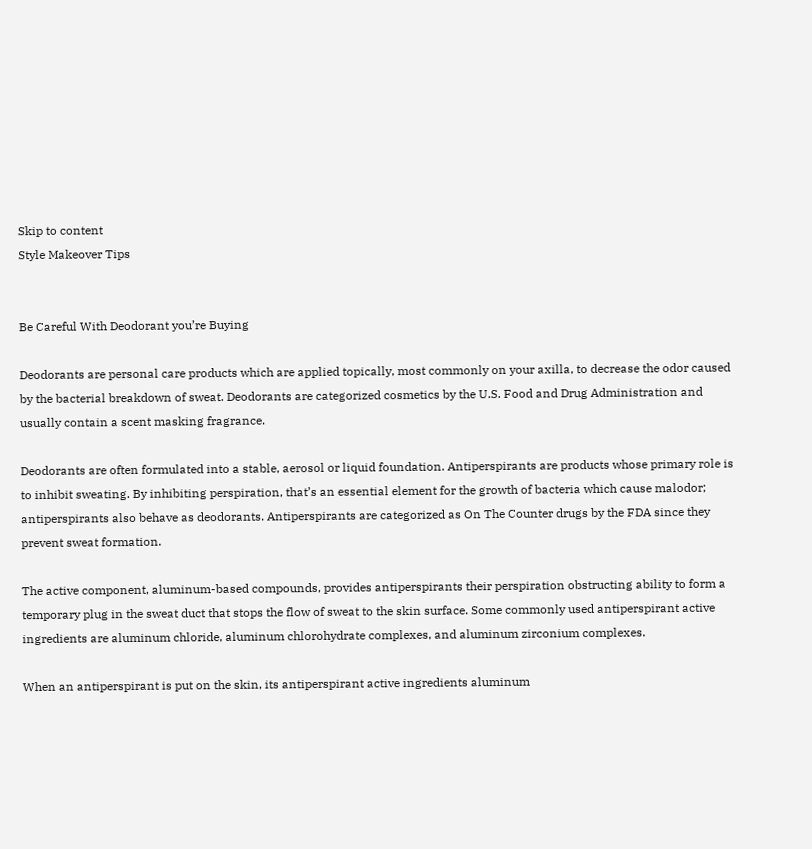Skip to content
Style Makeover Tips


Be Careful With Deodorant you’re Buying

Deodorants are personal care products which are applied topically, most commonly on your axilla, to decrease the odor caused by the bacterial breakdown of sweat. Deodorants are categorized cosmetics by the U.S. Food and Drug Administration and usually contain a scent masking fragrance.

Deodorants are often formulated into a stable, aerosol or liquid foundation. Antiperspirants are products whose primary role is to inhibit sweating. By inhibiting perspiration, that’s an essential element for the growth of bacteria which cause malodor; antiperspirants also behave as deodorants. Antiperspirants are categorized as On The Counter drugs by the FDA since they prevent sweat formation.

The active component, aluminum-based compounds, provides antiperspirants their perspiration obstructing ability to form a temporary plug in the sweat duct that stops the flow of sweat to the skin surface. Some commonly used antiperspirant active ingredients are aluminum chloride, aluminum chlorohydrate complexes, and aluminum zirconium complexes.

When an antiperspirant is put on the skin, its antiperspirant active ingredients aluminum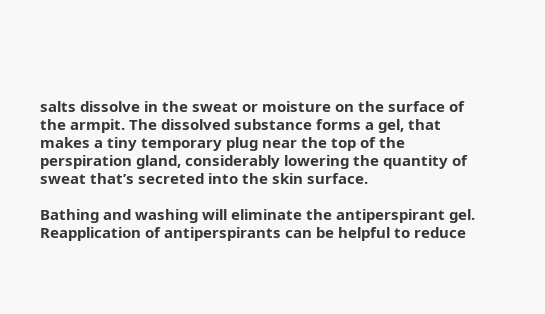salts dissolve in the sweat or moisture on the surface of the armpit. The dissolved substance forms a gel, that makes a tiny temporary plug near the top of the perspiration gland, considerably lowering the quantity of sweat that’s secreted into the skin surface.

Bathing and washing will eliminate the antiperspirant gel. Reapplication of antiperspirants can be helpful to reduce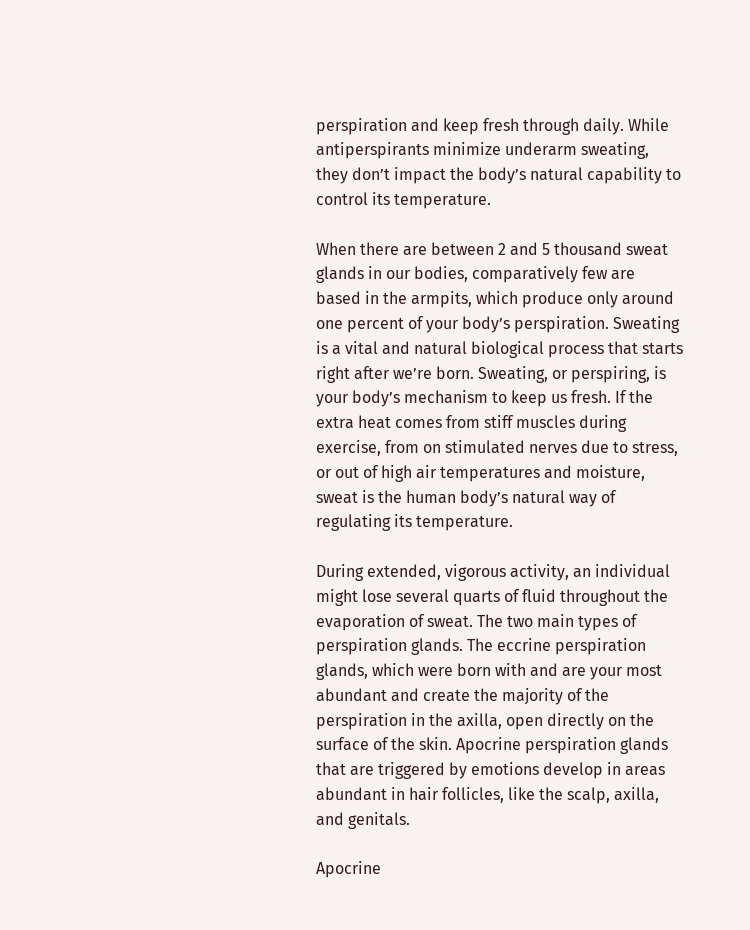perspiration and keep fresh through daily. While antiperspirants minimize underarm sweating, they don’t impact the body’s natural capability to control its temperature.

When there are between 2 and 5 thousand sweat glands in our bodies, comparatively few are based in the armpits, which produce only around one percent of your body’s perspiration. Sweating is a vital and natural biological process that starts right after we’re born. Sweating, or perspiring, is your body’s mechanism to keep us fresh. If the extra heat comes from stiff muscles during exercise, from on stimulated nerves due to stress, or out of high air temperatures and moisture, sweat is the human body’s natural way of regulating its temperature.

During extended, vigorous activity, an individual might lose several quarts of fluid throughout the evaporation of sweat. The two main types of perspiration glands. The eccrine perspiration glands, which were born with and are your most abundant and create the majority of the perspiration in the axilla, open directly on the surface of the skin. Apocrine perspiration glands that are triggered by emotions develop in areas abundant in hair follicles, like the scalp, axilla, and genitals.

Apocrine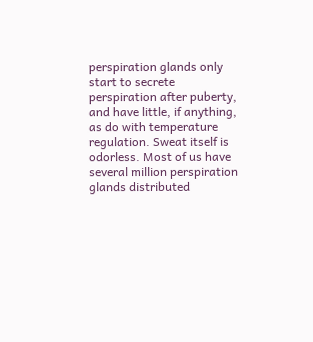perspiration glands only start to secrete perspiration after puberty, and have little, if anything, as do with temperature regulation. Sweat itself is odorless. Most of us have several million perspiration glands distributed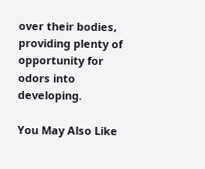over their bodies, providing plenty of opportunity for odors into developing.

You May Also Like